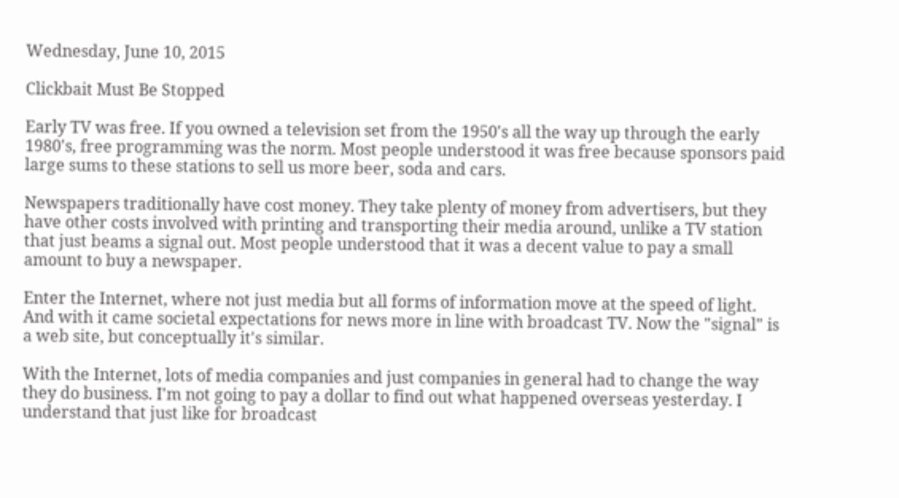Wednesday, June 10, 2015

Clickbait Must Be Stopped

Early TV was free. If you owned a television set from the 1950's all the way up through the early 1980's, free programming was the norm. Most people understood it was free because sponsors paid large sums to these stations to sell us more beer, soda and cars.

Newspapers traditionally have cost money. They take plenty of money from advertisers, but they have other costs involved with printing and transporting their media around, unlike a TV station that just beams a signal out. Most people understood that it was a decent value to pay a small amount to buy a newspaper.

Enter the Internet, where not just media but all forms of information move at the speed of light. And with it came societal expectations for news more in line with broadcast TV. Now the "signal" is a web site, but conceptually it's similar.

With the Internet, lots of media companies and just companies in general had to change the way they do business. I'm not going to pay a dollar to find out what happened overseas yesterday. I understand that just like for broadcast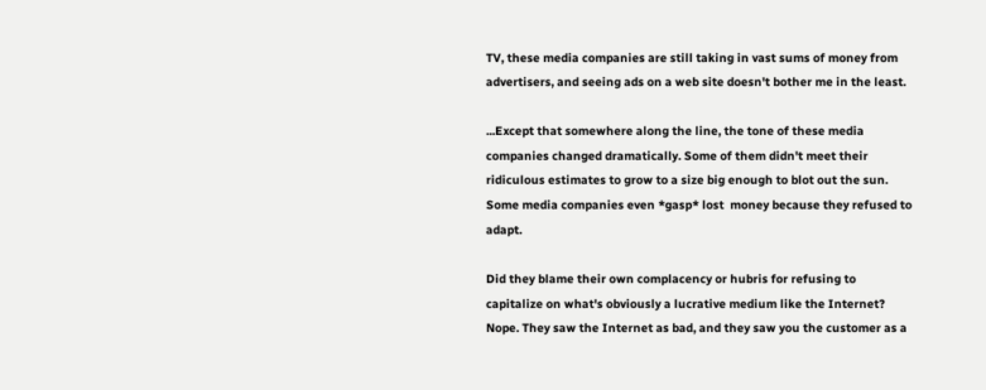TV, these media companies are still taking in vast sums of money from advertisers, and seeing ads on a web site doesn't bother me in the least.

...Except that somewhere along the line, the tone of these media companies changed dramatically. Some of them didn't meet their ridiculous estimates to grow to a size big enough to blot out the sun. Some media companies even *gasp* lost  money because they refused to adapt.

Did they blame their own complacency or hubris for refusing to capitalize on what's obviously a lucrative medium like the Internet? Nope. They saw the Internet as bad, and they saw you the customer as a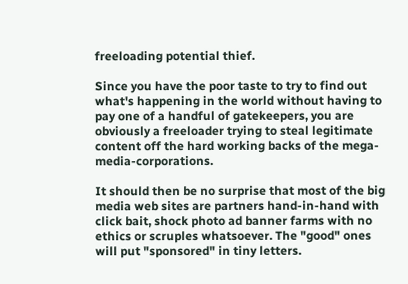freeloading potential thief.

Since you have the poor taste to try to find out what's happening in the world without having to pay one of a handful of gatekeepers, you are obviously a freeloader trying to steal legitimate content off the hard working backs of the mega-media-corporations.

It should then be no surprise that most of the big media web sites are partners hand-in-hand with click bait, shock photo ad banner farms with no ethics or scruples whatsoever. The "good" ones will put "sponsored" in tiny letters.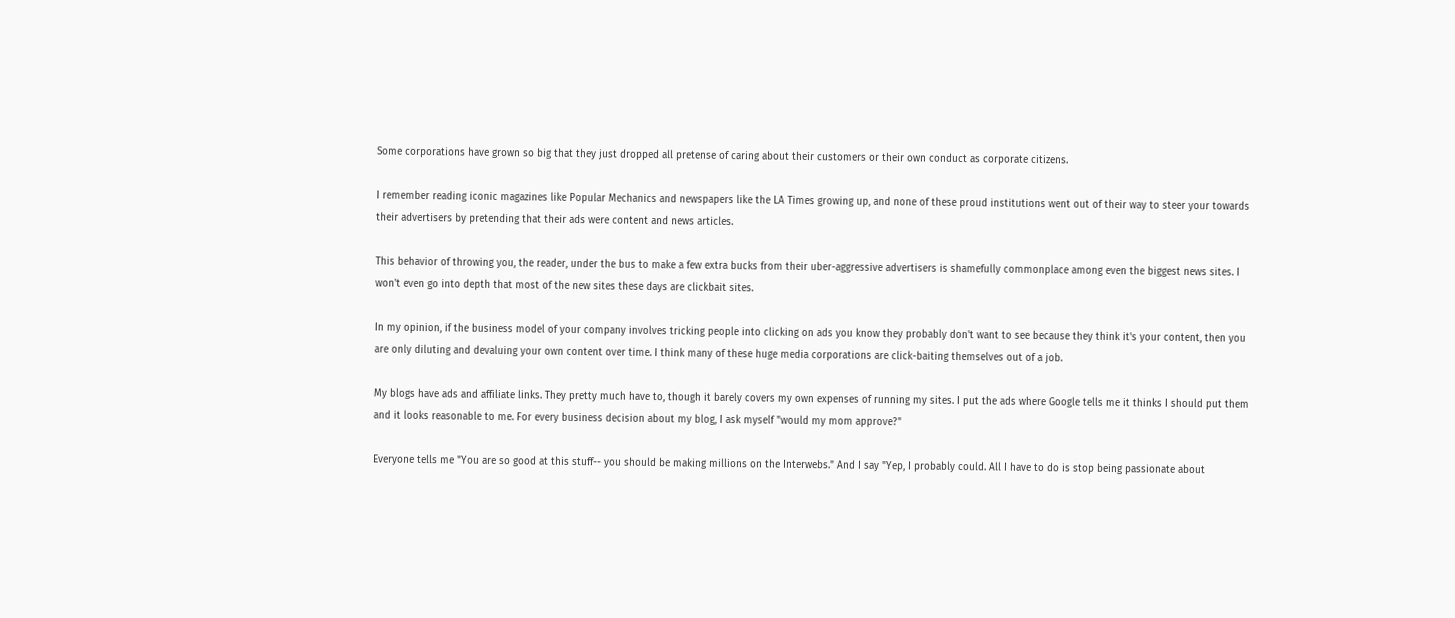Some corporations have grown so big that they just dropped all pretense of caring about their customers or their own conduct as corporate citizens.

I remember reading iconic magazines like Popular Mechanics and newspapers like the LA Times growing up, and none of these proud institutions went out of their way to steer your towards their advertisers by pretending that their ads were content and news articles.

This behavior of throwing you, the reader, under the bus to make a few extra bucks from their uber-aggressive advertisers is shamefully commonplace among even the biggest news sites. I won't even go into depth that most of the new sites these days are clickbait sites.

In my opinion, if the business model of your company involves tricking people into clicking on ads you know they probably don't want to see because they think it's your content, then you are only diluting and devaluing your own content over time. I think many of these huge media corporations are click-baiting themselves out of a job.

My blogs have ads and affiliate links. They pretty much have to, though it barely covers my own expenses of running my sites. I put the ads where Google tells me it thinks I should put them and it looks reasonable to me. For every business decision about my blog, I ask myself "would my mom approve?"

Everyone tells me "You are so good at this stuff-- you should be making millions on the Interwebs." And I say "Yep, I probably could. All I have to do is stop being passionate about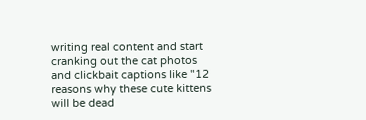writing real content and start cranking out the cat photos and clickbait captions like "12 reasons why these cute kittens will be dead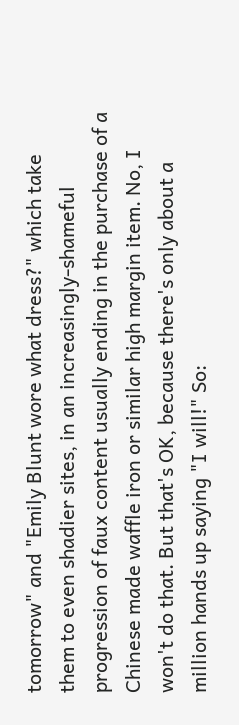tomorrow" and "Emily Blunt wore what dress?" which take them to even shadier sites, in an increasingly-shameful progression of faux content usually ending in the purchase of a Chinese made waffle iron or similar high margin item. No, I won't do that. But that's OK, because there's only about a million hands up saying "I will!" So: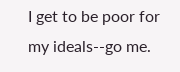I get to be poor for my ideals--go me.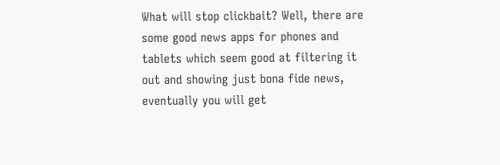What will stop clickbait? Well, there are some good news apps for phones and tablets which seem good at filtering it out and showing just bona fide news, eventually you will get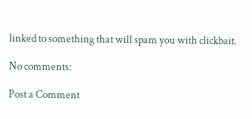linked to something that will spam you with clickbait.

No comments:

Post a Comment